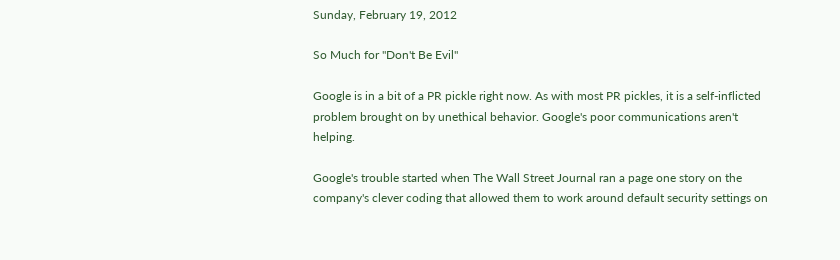Sunday, February 19, 2012

So Much for "Don't Be Evil"

Google is in a bit of a PR pickle right now. As with most PR pickles, it is a self-inflicted problem brought on by unethical behavior. Google's poor communications aren't helping.

Google's trouble started when The Wall Street Journal ran a page one story on the company's clever coding that allowed them to work around default security settings on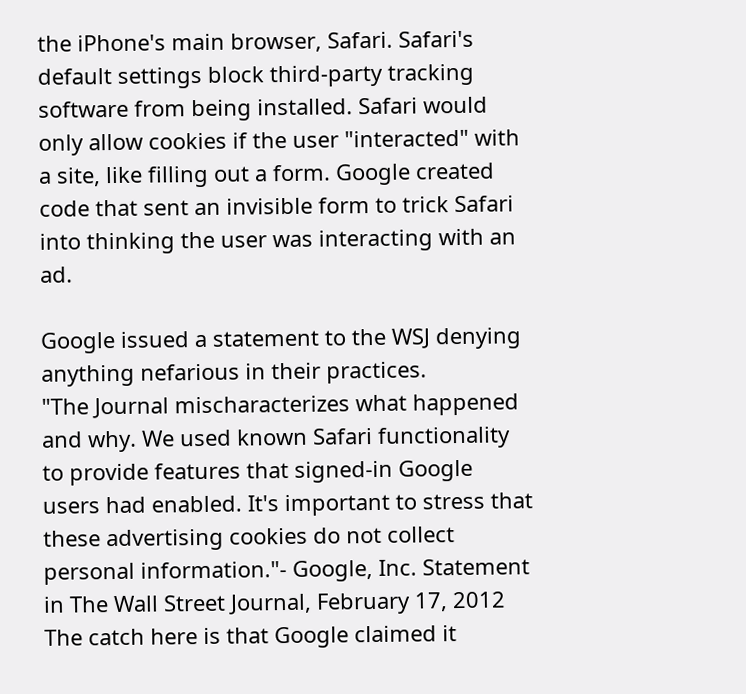the iPhone's main browser, Safari. Safari's default settings block third-party tracking software from being installed. Safari would only allow cookies if the user "interacted" with a site, like filling out a form. Google created code that sent an invisible form to trick Safari into thinking the user was interacting with an ad.

Google issued a statement to the WSJ denying anything nefarious in their practices.
"The Journal mischaracterizes what happened and why. We used known Safari functionality to provide features that signed-in Google users had enabled. It's important to stress that these advertising cookies do not collect personal information."- Google, Inc. Statement in The Wall Street Journal, February 17, 2012
The catch here is that Google claimed it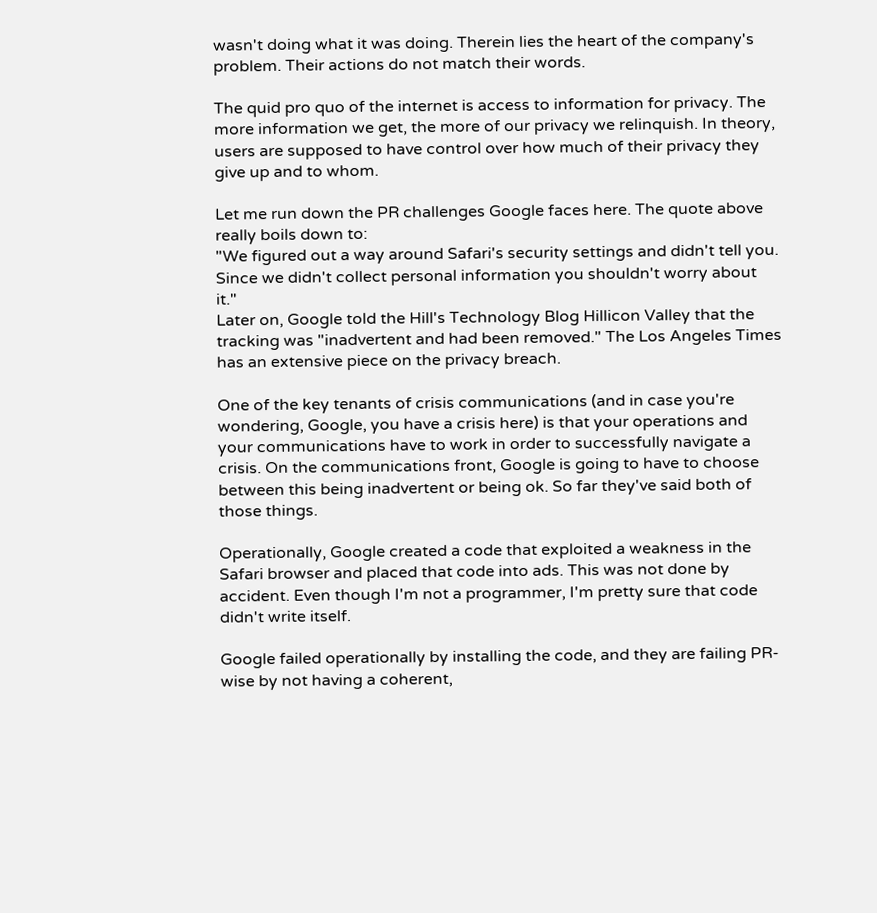wasn't doing what it was doing. Therein lies the heart of the company's problem. Their actions do not match their words.

The quid pro quo of the internet is access to information for privacy. The more information we get, the more of our privacy we relinquish. In theory, users are supposed to have control over how much of their privacy they give up and to whom.

Let me run down the PR challenges Google faces here. The quote above really boils down to:
"We figured out a way around Safari's security settings and didn't tell you. Since we didn't collect personal information you shouldn't worry about it."
Later on, Google told the Hill's Technology Blog Hillicon Valley that the tracking was "inadvertent and had been removed." The Los Angeles Times has an extensive piece on the privacy breach.

One of the key tenants of crisis communications (and in case you're wondering, Google, you have a crisis here) is that your operations and your communications have to work in order to successfully navigate a crisis. On the communications front, Google is going to have to choose between this being inadvertent or being ok. So far they've said both of those things.

Operationally, Google created a code that exploited a weakness in the Safari browser and placed that code into ads. This was not done by accident. Even though I'm not a programmer, I'm pretty sure that code didn't write itself.

Google failed operationally by installing the code, and they are failing PR-wise by not having a coherent,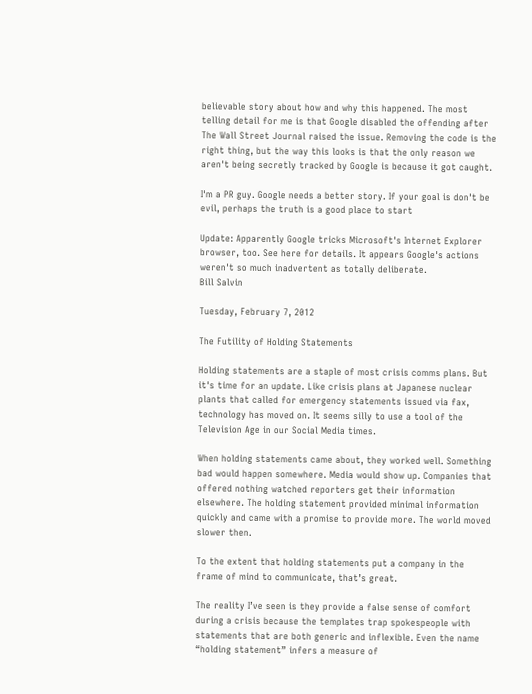believable story about how and why this happened. The most telling detail for me is that Google disabled the offending after The Wall Street Journal raised the issue. Removing the code is the right thing, but the way this looks is that the only reason we aren't being secretly tracked by Google is because it got caught.

I'm a PR guy. Google needs a better story. If your goal is don't be evil, perhaps the truth is a good place to start

Update: Apparently Google tricks Microsoft's Internet Explorer browser, too. See here for details. It appears Google's actions weren't so much inadvertent as totally deliberate.
Bill Salvin

Tuesday, February 7, 2012

The Futility of Holding Statements

Holding statements are a staple of most crisis comms plans. But it's time for an update. Like crisis plans at Japanese nuclear plants that called for emergency statements issued via fax, technology has moved on. It seems silly to use a tool of the Television Age in our Social Media times.

When holding statements came about, they worked well. Something bad would happen somewhere. Media would show up. Companies that offered nothing watched reporters get their information elsewhere. The holding statement provided minimal information quickly and came with a promise to provide more. The world moved slower then.

To the extent that holding statements put a company in the frame of mind to communicate, that’s great.

The reality I’ve seen is they provide a false sense of comfort during a crisis because the templates trap spokespeople with statements that are both generic and inflexible. Even the name “holding statement” infers a measure of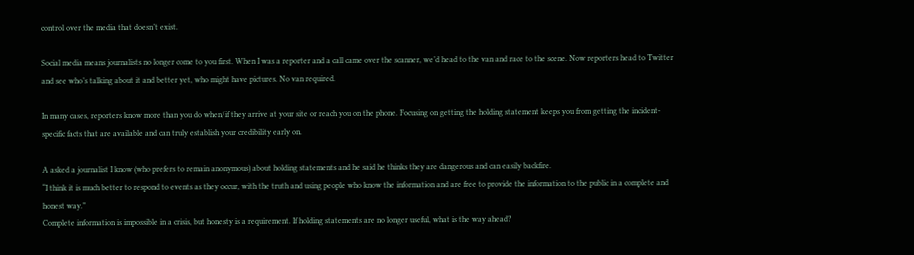control over the media that doesn’t exist.

Social media means journalists no longer come to you first. When I was a reporter and a call came over the scanner, we’d head to the van and race to the scene. Now reporters head to Twitter and see who’s talking about it and better yet, who might have pictures. No van required.

In many cases, reporters know more than you do when/if they arrive at your site or reach you on the phone. Focusing on getting the holding statement keeps you from getting the incident-specific facts that are available and can truly establish your credibility early on.

A asked a journalist I know (who prefers to remain anonymous) about holding statements and he said he thinks they are dangerous and can easily backfire.
“I think it is much better to respond to events as they occur, with the truth and using people who know the information and are free to provide the information to the public in a complete and honest way.”
Complete information is impossible in a crisis, but honesty is a requirement. If holding statements are no longer useful, what is the way ahead?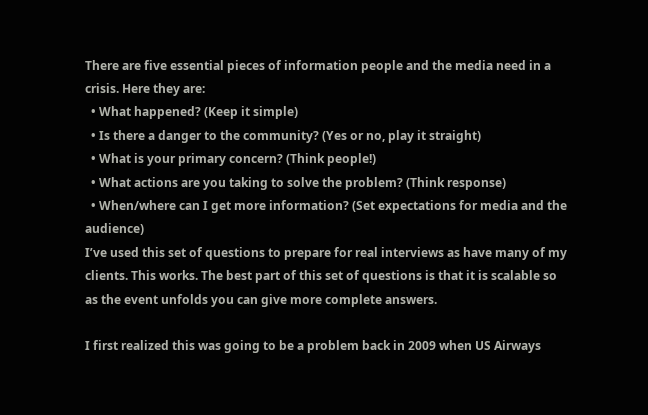There are five essential pieces of information people and the media need in a crisis. Here they are:
  • What happened? (Keep it simple)
  • Is there a danger to the community? (Yes or no, play it straight)
  • What is your primary concern? (Think people!)
  • What actions are you taking to solve the problem? (Think response)
  • When/where can I get more information? (Set expectations for media and the audience)
I’ve used this set of questions to prepare for real interviews as have many of my clients. This works. The best part of this set of questions is that it is scalable so as the event unfolds you can give more complete answers.

I first realized this was going to be a problem back in 2009 when US Airways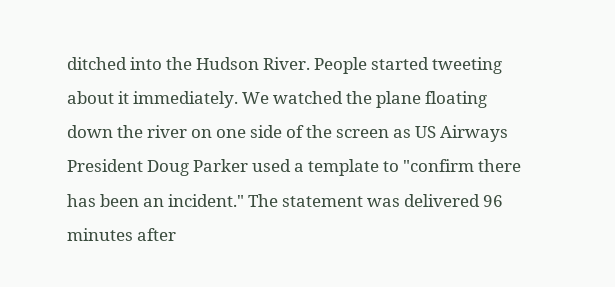ditched into the Hudson River. People started tweeting about it immediately. We watched the plane floating down the river on one side of the screen as US Airways President Doug Parker used a template to "confirm there has been an incident." The statement was delivered 96 minutes after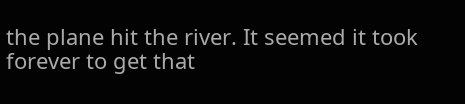the plane hit the river. It seemed it took forever to get that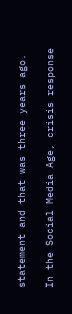statement and that was three years ago.

In the Social Media Age, crisis response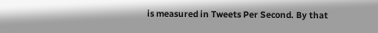is measured in Tweets Per Second. By that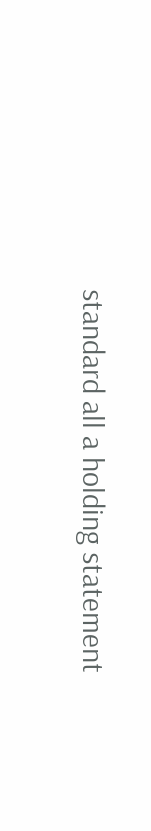standard all a holding statement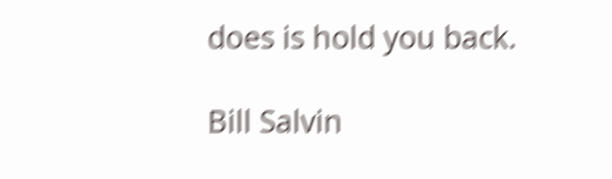does is hold you back.

Bill Salvin